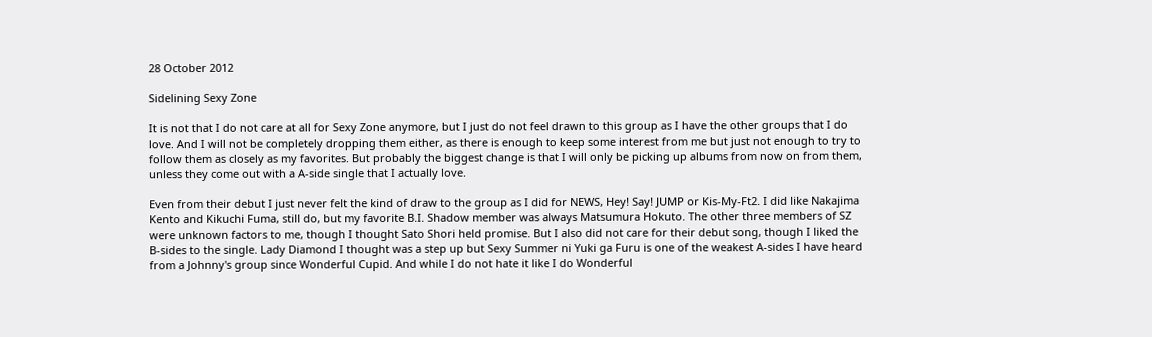28 October 2012

Sidelining Sexy Zone

It is not that I do not care at all for Sexy Zone anymore, but I just do not feel drawn to this group as I have the other groups that I do love. And I will not be completely dropping them either, as there is enough to keep some interest from me but just not enough to try to follow them as closely as my favorites. But probably the biggest change is that I will only be picking up albums from now on from them, unless they come out with a A-side single that I actually love.

Even from their debut I just never felt the kind of draw to the group as I did for NEWS, Hey! Say! JUMP or Kis-My-Ft2. I did like Nakajima Kento and Kikuchi Fuma, still do, but my favorite B.I. Shadow member was always Matsumura Hokuto. The other three members of SZ were unknown factors to me, though I thought Sato Shori held promise. But I also did not care for their debut song, though I liked the B-sides to the single. Lady Diamond I thought was a step up but Sexy Summer ni Yuki ga Furu is one of the weakest A-sides I have heard from a Johnny's group since Wonderful Cupid. And while I do not hate it like I do Wonderful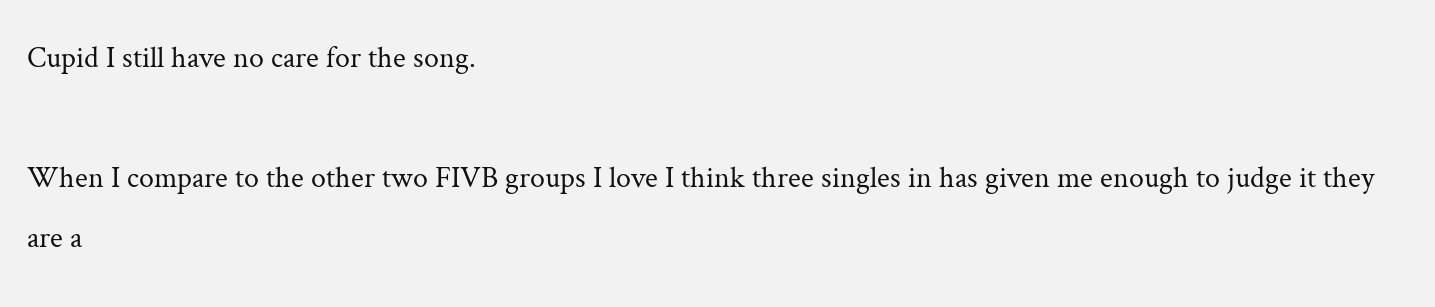Cupid I still have no care for the song.

When I compare to the other two FIVB groups I love I think three singles in has given me enough to judge it they are a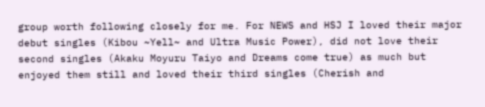group worth following closely for me. For NEWS and HSJ I loved their major debut singles (Kibou ~Yell~ and Ultra Music Power), did not love their second singles (Akaku Moyuru Taiyo and Dreams come true) as much but enjoyed them still and loved their third singles (Cherish and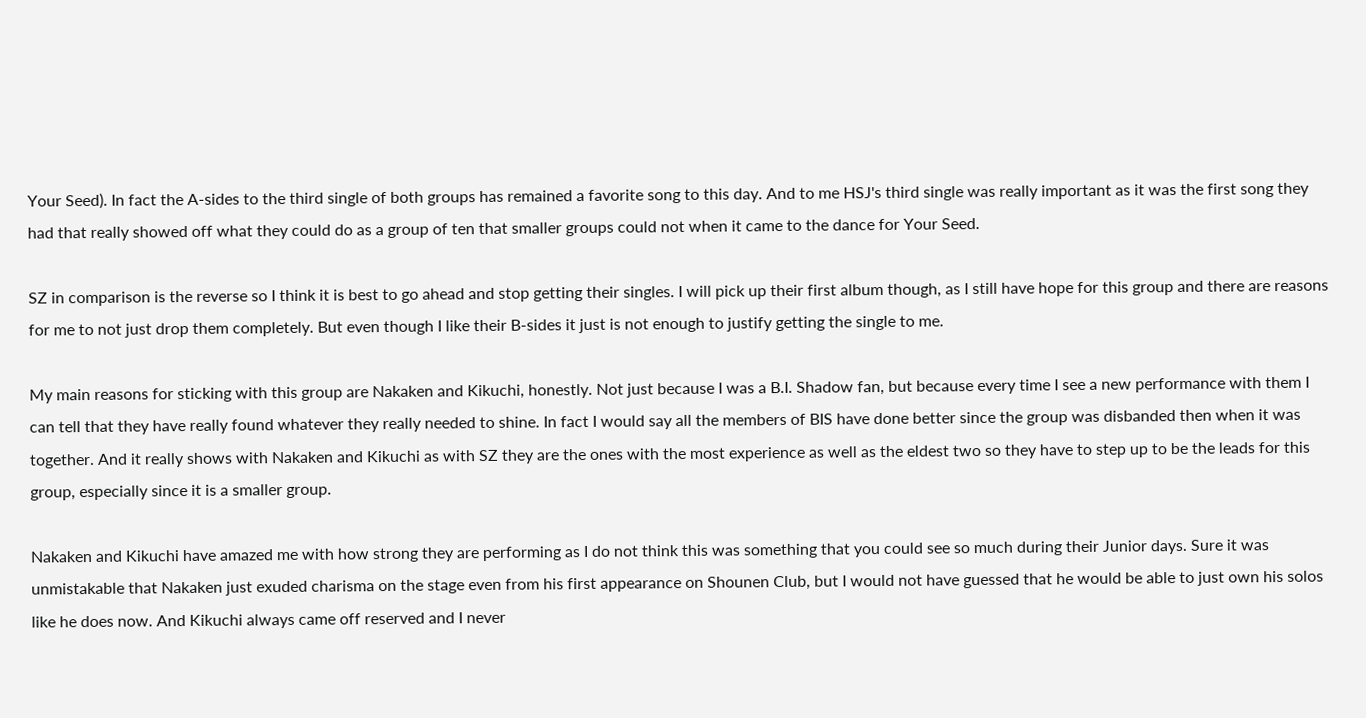Your Seed). In fact the A-sides to the third single of both groups has remained a favorite song to this day. And to me HSJ's third single was really important as it was the first song they had that really showed off what they could do as a group of ten that smaller groups could not when it came to the dance for Your Seed.

SZ in comparison is the reverse so I think it is best to go ahead and stop getting their singles. I will pick up their first album though, as I still have hope for this group and there are reasons for me to not just drop them completely. But even though I like their B-sides it just is not enough to justify getting the single to me.

My main reasons for sticking with this group are Nakaken and Kikuchi, honestly. Not just because I was a B.I. Shadow fan, but because every time I see a new performance with them I can tell that they have really found whatever they really needed to shine. In fact I would say all the members of BIS have done better since the group was disbanded then when it was together. And it really shows with Nakaken and Kikuchi as with SZ they are the ones with the most experience as well as the eldest two so they have to step up to be the leads for this group, especially since it is a smaller group.

Nakaken and Kikuchi have amazed me with how strong they are performing as I do not think this was something that you could see so much during their Junior days. Sure it was unmistakable that Nakaken just exuded charisma on the stage even from his first appearance on Shounen Club, but I would not have guessed that he would be able to just own his solos like he does now. And Kikuchi always came off reserved and I never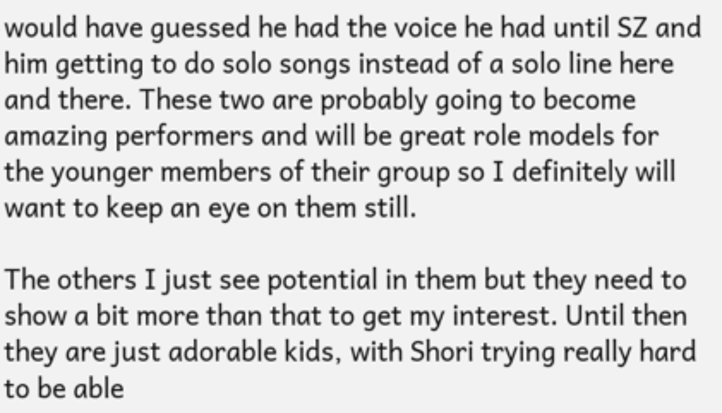would have guessed he had the voice he had until SZ and him getting to do solo songs instead of a solo line here and there. These two are probably going to become amazing performers and will be great role models for the younger members of their group so I definitely will want to keep an eye on them still.

The others I just see potential in them but they need to show a bit more than that to get my interest. Until then they are just adorable kids, with Shori trying really hard to be able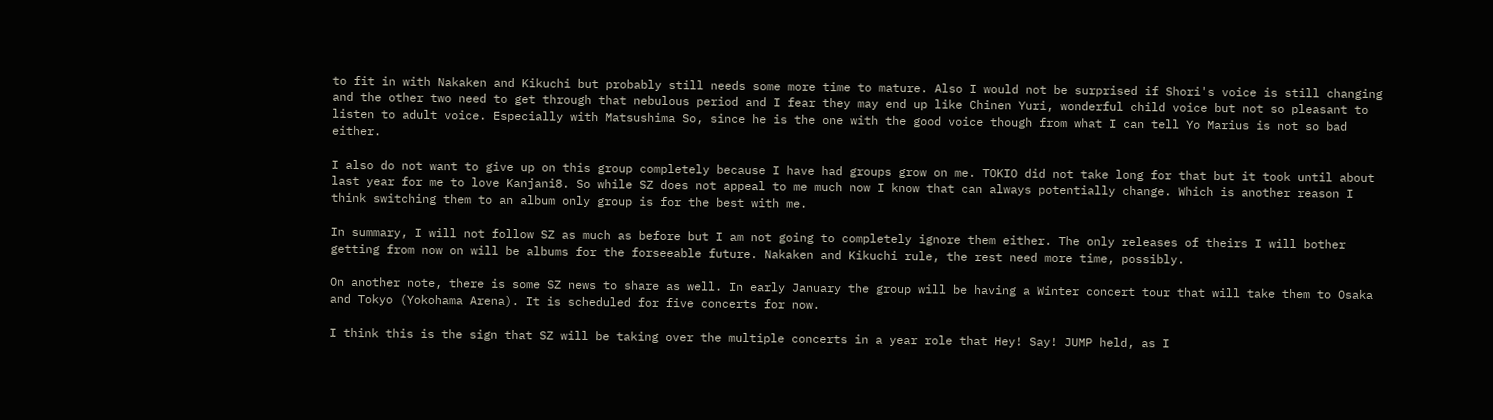to fit in with Nakaken and Kikuchi but probably still needs some more time to mature. Also I would not be surprised if Shori's voice is still changing and the other two need to get through that nebulous period and I fear they may end up like Chinen Yuri, wonderful child voice but not so pleasant to listen to adult voice. Especially with Matsushima So, since he is the one with the good voice though from what I can tell Yo Marius is not so bad either.

I also do not want to give up on this group completely because I have had groups grow on me. TOKIO did not take long for that but it took until about last year for me to love Kanjani8. So while SZ does not appeal to me much now I know that can always potentially change. Which is another reason I think switching them to an album only group is for the best with me.

In summary, I will not follow SZ as much as before but I am not going to completely ignore them either. The only releases of theirs I will bother getting from now on will be albums for the forseeable future. Nakaken and Kikuchi rule, the rest need more time, possibly.

On another note, there is some SZ news to share as well. In early January the group will be having a Winter concert tour that will take them to Osaka and Tokyo (Yokohama Arena). It is scheduled for five concerts for now.

I think this is the sign that SZ will be taking over the multiple concerts in a year role that Hey! Say! JUMP held, as I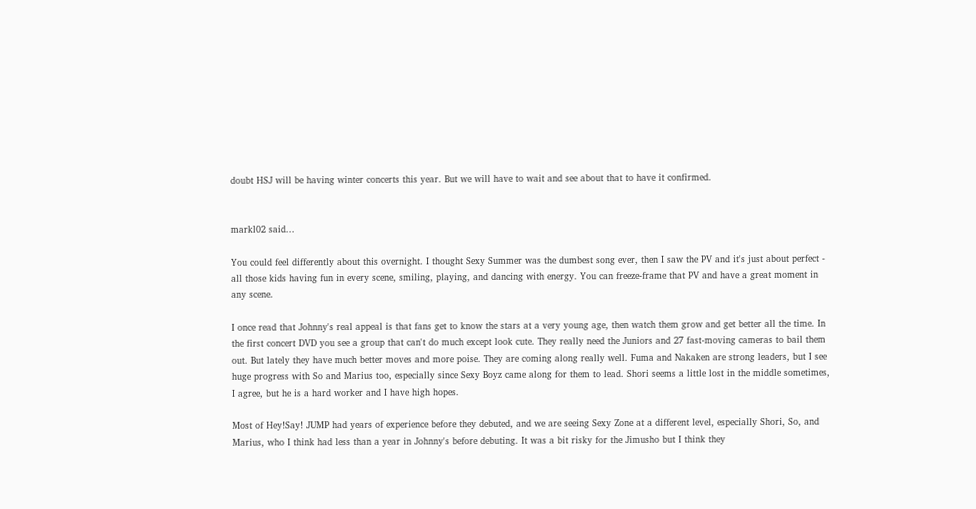doubt HSJ will be having winter concerts this year. But we will have to wait and see about that to have it confirmed.


markl02 said...

You could feel differently about this overnight. I thought Sexy Summer was the dumbest song ever, then I saw the PV and it's just about perfect - all those kids having fun in every scene, smiling, playing, and dancing with energy. You can freeze-frame that PV and have a great moment in any scene.

I once read that Johnny's real appeal is that fans get to know the stars at a very young age, then watch them grow and get better all the time. In the first concert DVD you see a group that can't do much except look cute. They really need the Juniors and 27 fast-moving cameras to bail them out. But lately they have much better moves and more poise. They are coming along really well. Fuma and Nakaken are strong leaders, but I see huge progress with So and Marius too, especially since Sexy Boyz came along for them to lead. Shori seems a little lost in the middle sometimes, I agree, but he is a hard worker and I have high hopes.

Most of Hey!Say! JUMP had years of experience before they debuted, and we are seeing Sexy Zone at a different level, especially Shori, So, and Marius, who I think had less than a year in Johnny's before debuting. It was a bit risky for the Jimusho but I think they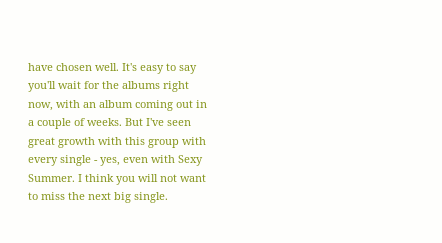have chosen well. It's easy to say you'll wait for the albums right now, with an album coming out in a couple of weeks. But I've seen great growth with this group with every single - yes, even with Sexy Summer. I think you will not want to miss the next big single.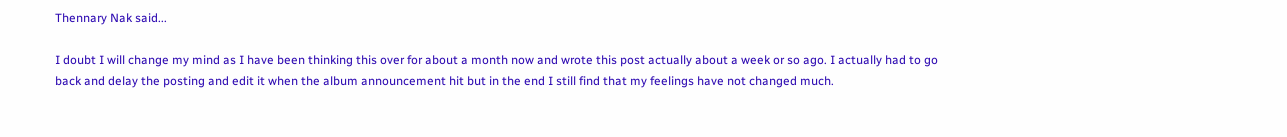Thennary Nak said...

I doubt I will change my mind as I have been thinking this over for about a month now and wrote this post actually about a week or so ago. I actually had to go back and delay the posting and edit it when the album announcement hit but in the end I still find that my feelings have not changed much.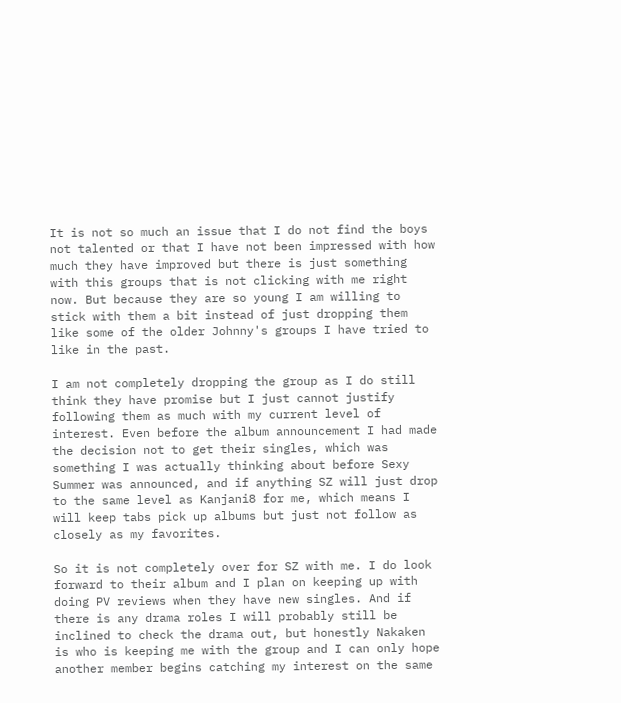It is not so much an issue that I do not find the boys not talented or that I have not been impressed with how much they have improved but there is just something with this groups that is not clicking with me right now. But because they are so young I am willing to stick with them a bit instead of just dropping them like some of the older Johnny's groups I have tried to like in the past.

I am not completely dropping the group as I do still think they have promise but I just cannot justify following them as much with my current level of interest. Even before the album announcement I had made the decision not to get their singles, which was something I was actually thinking about before Sexy Summer was announced, and if anything SZ will just drop to the same level as Kanjani8 for me, which means I will keep tabs pick up albums but just not follow as closely as my favorites.

So it is not completely over for SZ with me. I do look forward to their album and I plan on keeping up with doing PV reviews when they have new singles. And if there is any drama roles I will probably still be inclined to check the drama out, but honestly Nakaken is who is keeping me with the group and I can only hope another member begins catching my interest on the same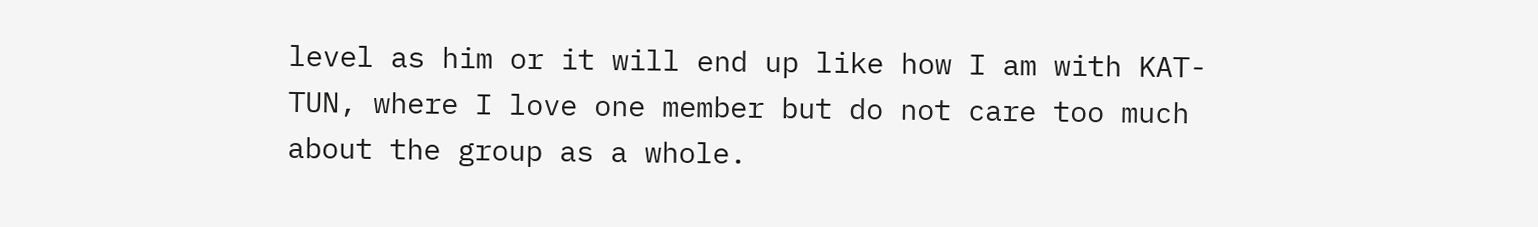level as him or it will end up like how I am with KAT-TUN, where I love one member but do not care too much about the group as a whole.